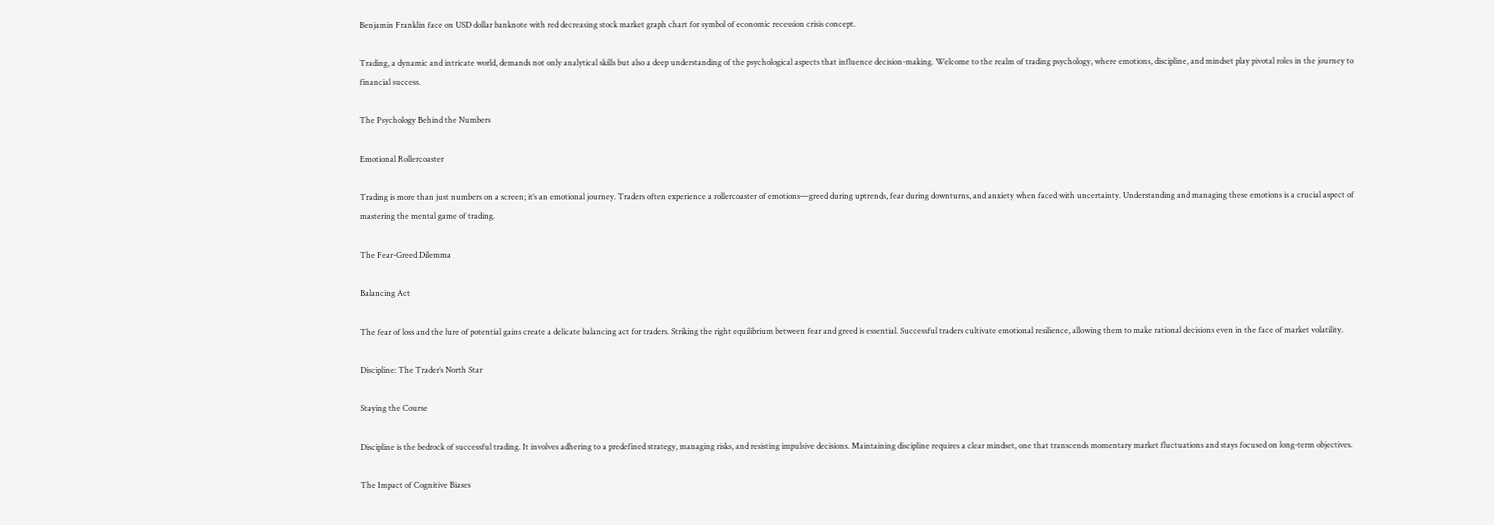Benjamin Franklin face on USD dollar banknote with red decreasing stock market graph chart for symbol of economic recession crisis concept.

Trading, a dynamic and intricate world, demands not only analytical skills but also a deep understanding of the psychological aspects that influence decision-making. Welcome to the realm of trading psychology, where emotions, discipline, and mindset play pivotal roles in the journey to financial success.

The Psychology Behind the Numbers

Emotional Rollercoaster

Trading is more than just numbers on a screen; it’s an emotional journey. Traders often experience a rollercoaster of emotions—greed during uptrends, fear during downturns, and anxiety when faced with uncertainty. Understanding and managing these emotions is a crucial aspect of mastering the mental game of trading.

The Fear-Greed Dilemma

Balancing Act

The fear of loss and the lure of potential gains create a delicate balancing act for traders. Striking the right equilibrium between fear and greed is essential. Successful traders cultivate emotional resilience, allowing them to make rational decisions even in the face of market volatility.

Discipline: The Trader’s North Star

Staying the Course

Discipline is the bedrock of successful trading. It involves adhering to a predefined strategy, managing risks, and resisting impulsive decisions. Maintaining discipline requires a clear mindset, one that transcends momentary market fluctuations and stays focused on long-term objectives.

The Impact of Cognitive Biases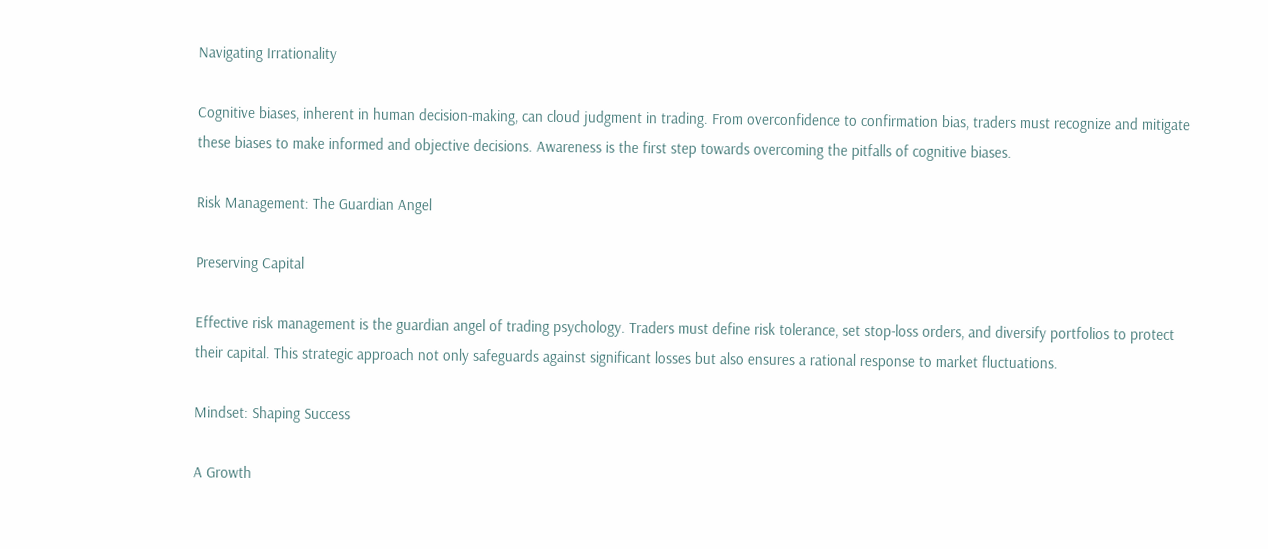Navigating Irrationality

Cognitive biases, inherent in human decision-making, can cloud judgment in trading. From overconfidence to confirmation bias, traders must recognize and mitigate these biases to make informed and objective decisions. Awareness is the first step towards overcoming the pitfalls of cognitive biases.

Risk Management: The Guardian Angel

Preserving Capital

Effective risk management is the guardian angel of trading psychology. Traders must define risk tolerance, set stop-loss orders, and diversify portfolios to protect their capital. This strategic approach not only safeguards against significant losses but also ensures a rational response to market fluctuations.

Mindset: Shaping Success

A Growth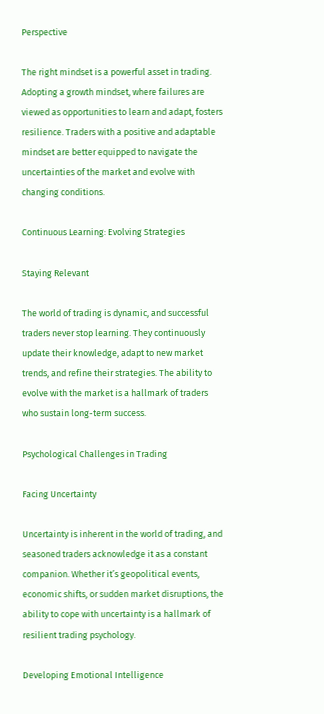Perspective

The right mindset is a powerful asset in trading. Adopting a growth mindset, where failures are viewed as opportunities to learn and adapt, fosters resilience. Traders with a positive and adaptable mindset are better equipped to navigate the uncertainties of the market and evolve with changing conditions.

Continuous Learning: Evolving Strategies

Staying Relevant

The world of trading is dynamic, and successful traders never stop learning. They continuously update their knowledge, adapt to new market trends, and refine their strategies. The ability to evolve with the market is a hallmark of traders who sustain long-term success.

Psychological Challenges in Trading

Facing Uncertainty

Uncertainty is inherent in the world of trading, and seasoned traders acknowledge it as a constant companion. Whether it’s geopolitical events, economic shifts, or sudden market disruptions, the ability to cope with uncertainty is a hallmark of resilient trading psychology.

Developing Emotional Intelligence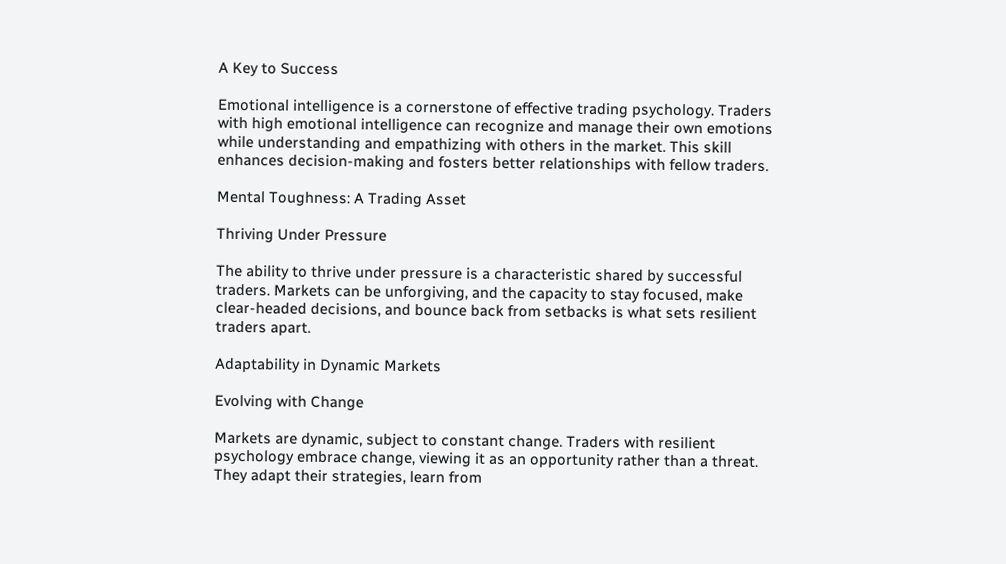A Key to Success

Emotional intelligence is a cornerstone of effective trading psychology. Traders with high emotional intelligence can recognize and manage their own emotions while understanding and empathizing with others in the market. This skill enhances decision-making and fosters better relationships with fellow traders.

Mental Toughness: A Trading Asset

Thriving Under Pressure

The ability to thrive under pressure is a characteristic shared by successful traders. Markets can be unforgiving, and the capacity to stay focused, make clear-headed decisions, and bounce back from setbacks is what sets resilient traders apart.

Adaptability in Dynamic Markets

Evolving with Change

Markets are dynamic, subject to constant change. Traders with resilient psychology embrace change, viewing it as an opportunity rather than a threat. They adapt their strategies, learn from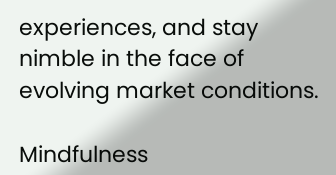experiences, and stay nimble in the face of evolving market conditions.

Mindfulness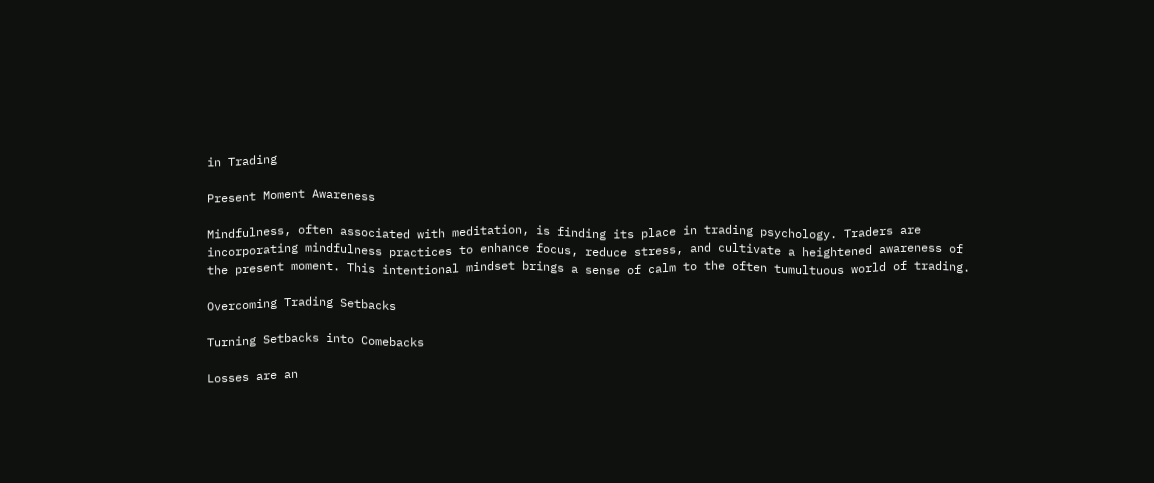in Trading

Present Moment Awareness

Mindfulness, often associated with meditation, is finding its place in trading psychology. Traders are incorporating mindfulness practices to enhance focus, reduce stress, and cultivate a heightened awareness of the present moment. This intentional mindset brings a sense of calm to the often tumultuous world of trading.

Overcoming Trading Setbacks

Turning Setbacks into Comebacks

Losses are an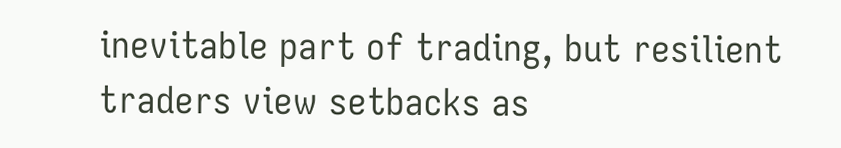inevitable part of trading, but resilient traders view setbacks as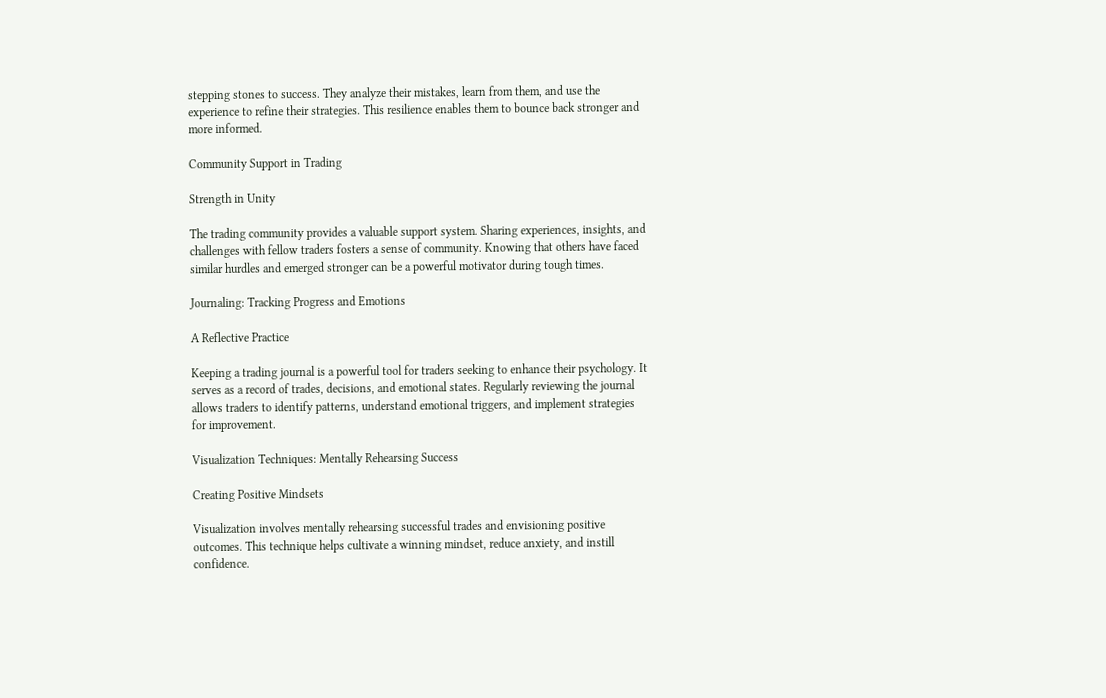stepping stones to success. They analyze their mistakes, learn from them, and use the experience to refine their strategies. This resilience enables them to bounce back stronger and more informed.

Community Support in Trading

Strength in Unity

The trading community provides a valuable support system. Sharing experiences, insights, and challenges with fellow traders fosters a sense of community. Knowing that others have faced similar hurdles and emerged stronger can be a powerful motivator during tough times.

Journaling: Tracking Progress and Emotions

A Reflective Practice

Keeping a trading journal is a powerful tool for traders seeking to enhance their psychology. It serves as a record of trades, decisions, and emotional states. Regularly reviewing the journal allows traders to identify patterns, understand emotional triggers, and implement strategies for improvement.

Visualization Techniques: Mentally Rehearsing Success

Creating Positive Mindsets

Visualization involves mentally rehearsing successful trades and envisioning positive outcomes. This technique helps cultivate a winning mindset, reduce anxiety, and instill confidence.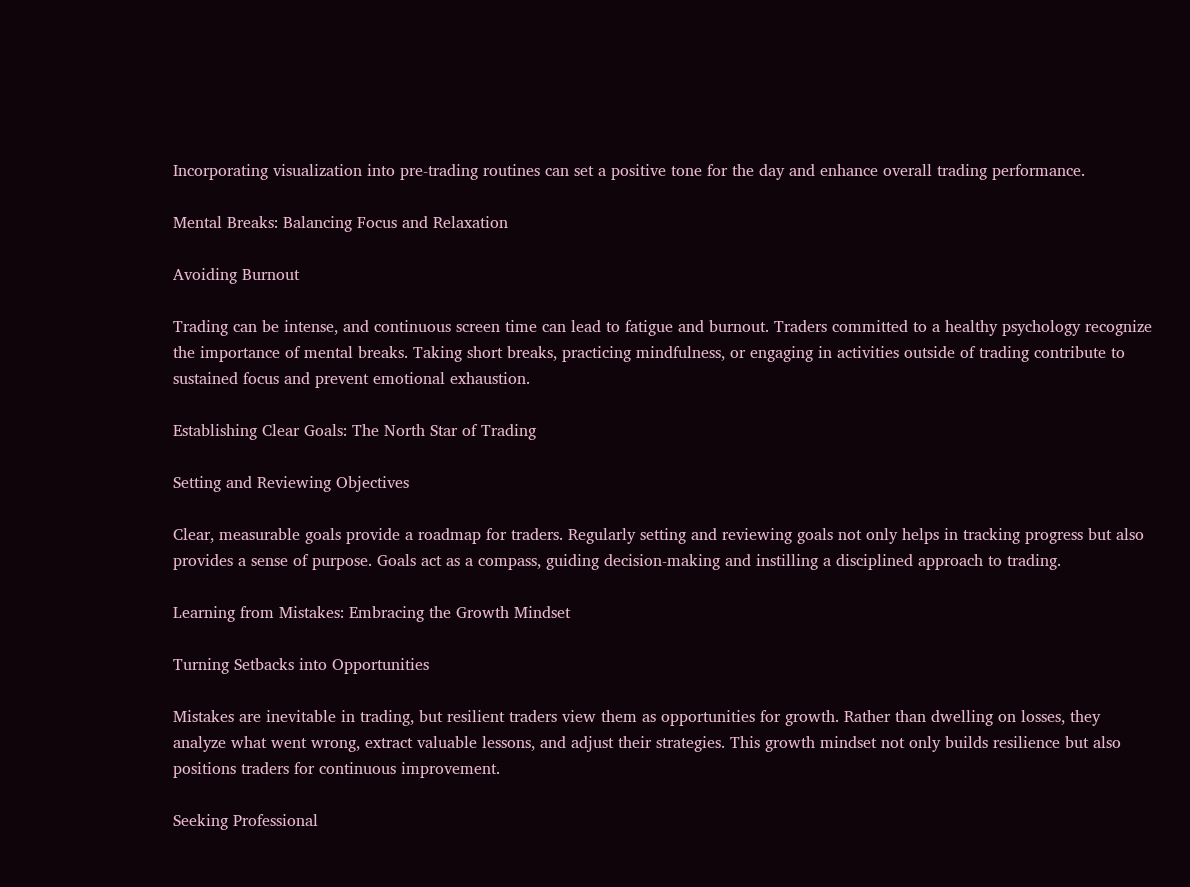Incorporating visualization into pre-trading routines can set a positive tone for the day and enhance overall trading performance.

Mental Breaks: Balancing Focus and Relaxation

Avoiding Burnout

Trading can be intense, and continuous screen time can lead to fatigue and burnout. Traders committed to a healthy psychology recognize the importance of mental breaks. Taking short breaks, practicing mindfulness, or engaging in activities outside of trading contribute to sustained focus and prevent emotional exhaustion.

Establishing Clear Goals: The North Star of Trading

Setting and Reviewing Objectives

Clear, measurable goals provide a roadmap for traders. Regularly setting and reviewing goals not only helps in tracking progress but also provides a sense of purpose. Goals act as a compass, guiding decision-making and instilling a disciplined approach to trading.

Learning from Mistakes: Embracing the Growth Mindset

Turning Setbacks into Opportunities

Mistakes are inevitable in trading, but resilient traders view them as opportunities for growth. Rather than dwelling on losses, they analyze what went wrong, extract valuable lessons, and adjust their strategies. This growth mindset not only builds resilience but also positions traders for continuous improvement.

Seeking Professional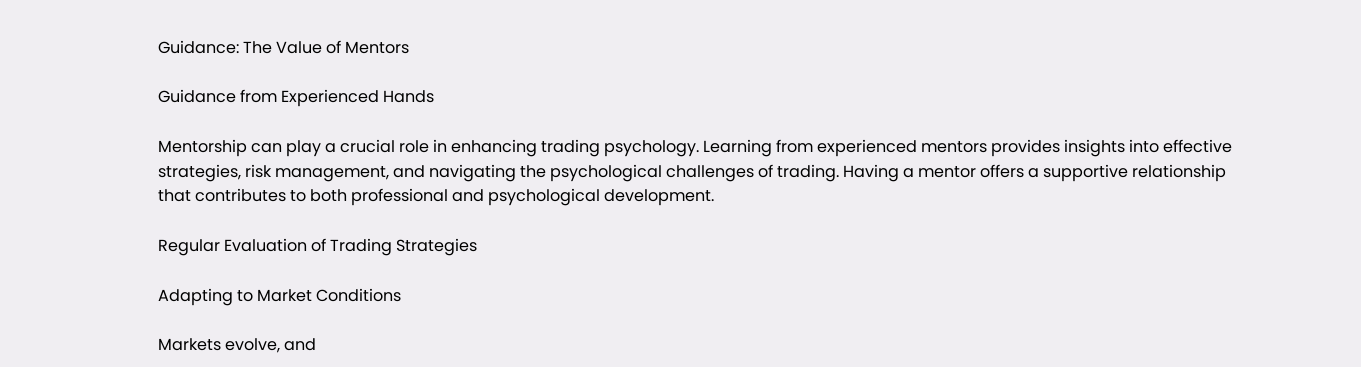Guidance: The Value of Mentors

Guidance from Experienced Hands

Mentorship can play a crucial role in enhancing trading psychology. Learning from experienced mentors provides insights into effective strategies, risk management, and navigating the psychological challenges of trading. Having a mentor offers a supportive relationship that contributes to both professional and psychological development.

Regular Evaluation of Trading Strategies

Adapting to Market Conditions

Markets evolve, and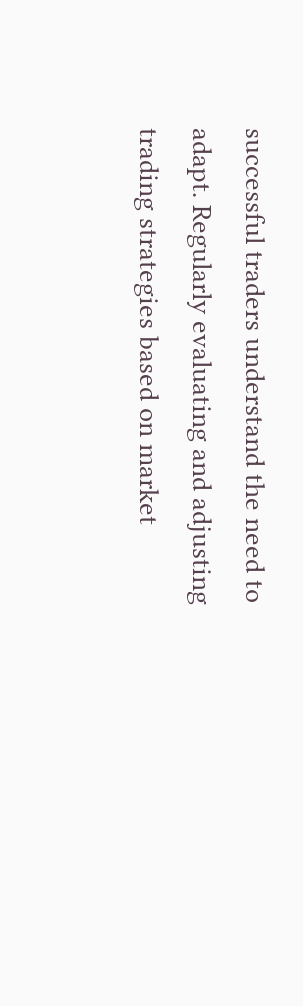successful traders understand the need to adapt. Regularly evaluating and adjusting trading strategies based on market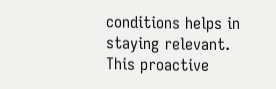conditions helps in staying relevant. This proactive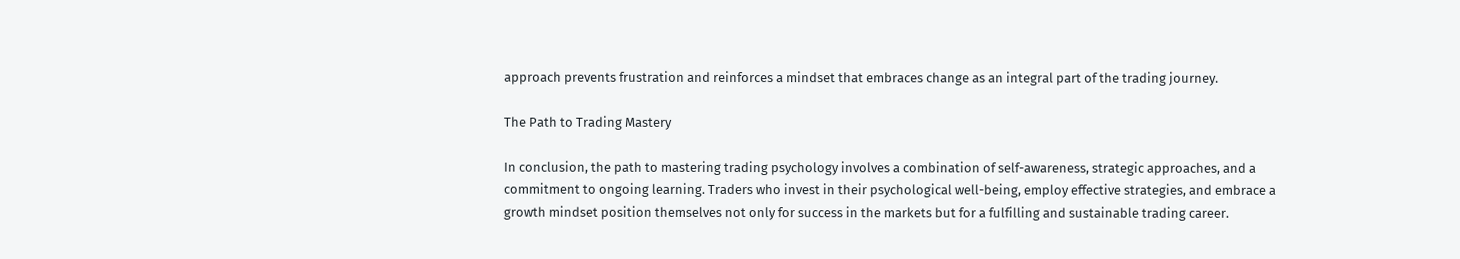approach prevents frustration and reinforces a mindset that embraces change as an integral part of the trading journey.

The Path to Trading Mastery

In conclusion, the path to mastering trading psychology involves a combination of self-awareness, strategic approaches, and a commitment to ongoing learning. Traders who invest in their psychological well-being, employ effective strategies, and embrace a growth mindset position themselves not only for success in the markets but for a fulfilling and sustainable trading career.